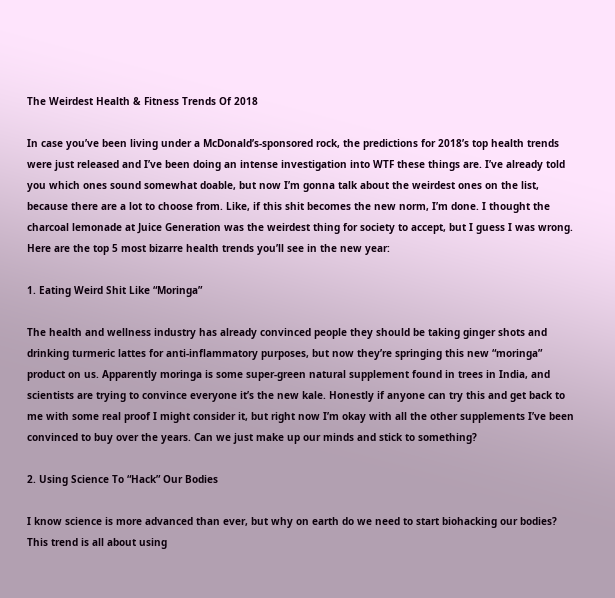The Weirdest Health & Fitness Trends Of 2018

In case you’ve been living under a McDonald’s-sponsored rock, the predictions for 2018’s top health trends were just released and I’ve been doing an intense investigation into WTF these things are. I’ve already told you which ones sound somewhat doable, but now I’m gonna talk about the weirdest ones on the list, because there are a lot to choose from. Like, if this shit becomes the new norm, I’m done. I thought the charcoal lemonade at Juice Generation was the weirdest thing for society to accept, but I guess I was wrong. Here are the top 5 most bizarre health trends you’ll see in the new year:

1. Eating Weird Shit Like “Moringa”

The health and wellness industry has already convinced people they should be taking ginger shots and drinking turmeric lattes for anti-inflammatory purposes, but now they’re springing this new “moringa” product on us. Apparently moringa is some super-green natural supplement found in trees in India, and scientists are trying to convince everyone it’s the new kale. Honestly if anyone can try this and get back to me with some real proof I might consider it, but right now I’m okay with all the other supplements I’ve been convinced to buy over the years. Can we just make up our minds and stick to something?

2. Using Science To “Hack” Our Bodies

I know science is more advanced than ever, but why on earth do we need to start biohacking our bodies? This trend is all about using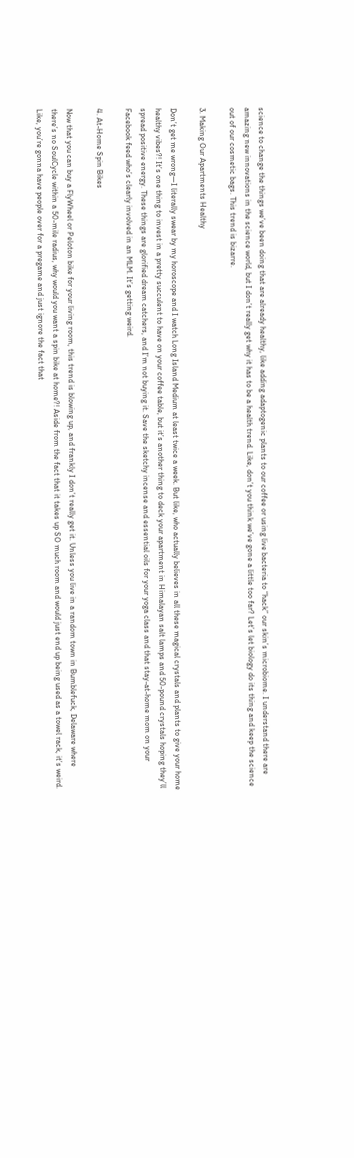science to change the things we’ve been doing that are already healthy, like adding adaptogenic plants to our coffee or using live bacteria to “hack” our skin’s microbiome. I understand there are amazing new innovations in the science world, but I don’t really get why it has to be a health trend. Like, don’t you think we’ve gone a little too far? Let’s let biology do its thing and keep the science out of our cosmetic bags. This trend is bizarre.

3. Making Our Apartments Healthy

Don’t get me wrong—I literally swear by my horoscope and I watch Long Island Medium at least twice a week. But like, who actually believes in all these magical crystals and plants to give your home healthy vibes?! It’s one thing to invest in a pretty succulent to have on your coffee table, but it’s another thing to deck your apartment in Himalayan salt lamps and 50-pound crystals hoping they’ll spread positive energy. These things are glorified dream catchers, and I’m not buying it. Save the sketchy incense and essential oils for your yoga class and that stay-at-home mom on your Facebook feed who’s clearly involved in an MLM. It’s getting weird.

4. At-Home Spin Bikes

Now that you can buy a FlyWheel or Peloton bike for your living room, this trend is blowing up, and frankly I don’t really get it. Unless you live in a random town in Bumblefuck, Delaware where there’s no SoulCycle within a 50-mile radius, why would you want a spin bike at home?! Aside from the fact that it takes up SO much room and would just end up being used as a towel rack, it’s weird. Like, you’re gonna have people over for a pregame and just ignore the fact that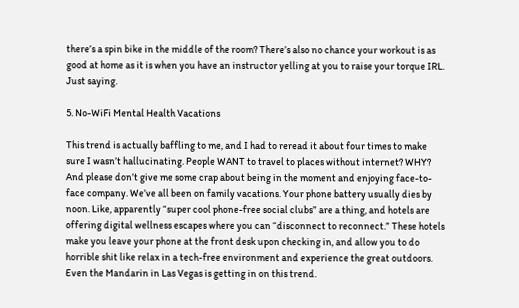there’s a spin bike in the middle of the room? There’s also no chance your workout is as good at home as it is when you have an instructor yelling at you to raise your torque IRL. Just saying.

5. No-WiFi Mental Health Vacations

This trend is actually baffling to me, and I had to reread it about four times to make sure I wasn’t hallucinating. People WANT to travel to places without internet? WHY? And please don’t give me some crap about being in the moment and enjoying face-to-face company. We’ve all been on family vacations. Your phone battery usually dies by noon. Like, apparently “super cool phone-free social clubs” are a thing, and hotels are offering digital wellness escapes where you can “disconnect to reconnect.” These hotels make you leave your phone at the front desk upon checking in, and allow you to do horrible shit like relax in a tech-free environment and experience the great outdoors. Even the Mandarin in Las Vegas is getting in on this trend.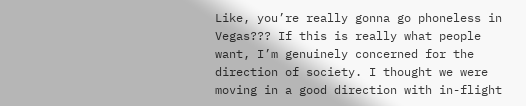Like, you’re really gonna go phoneless in Vegas??? If this is really what people want, I’m genuinely concerned for the direction of society. I thought we were moving in a good direction with in-flight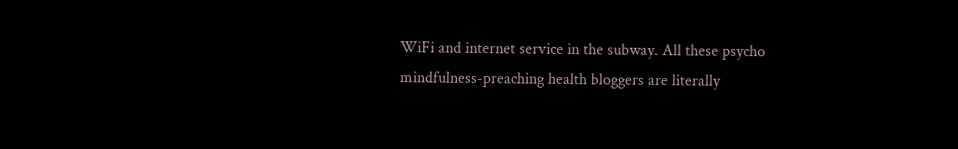WiFi and internet service in the subway. All these psycho mindfulness-preaching health bloggers are literally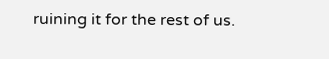ruining it for the rest of us.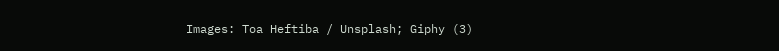Images: Toa Heftiba / Unsplash; Giphy (3)